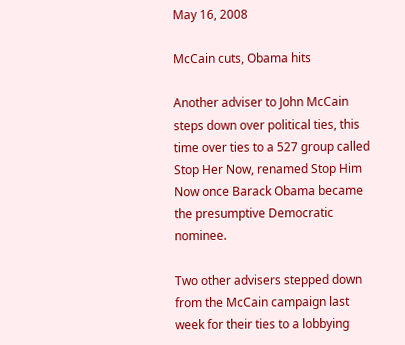May 16, 2008

McCain cuts, Obama hits

Another adviser to John McCain steps down over political ties, this time over ties to a 527 group called Stop Her Now, renamed Stop Him Now once Barack Obama became the presumptive Democratic nominee.

Two other advisers stepped down from the McCain campaign last week for their ties to a lobbying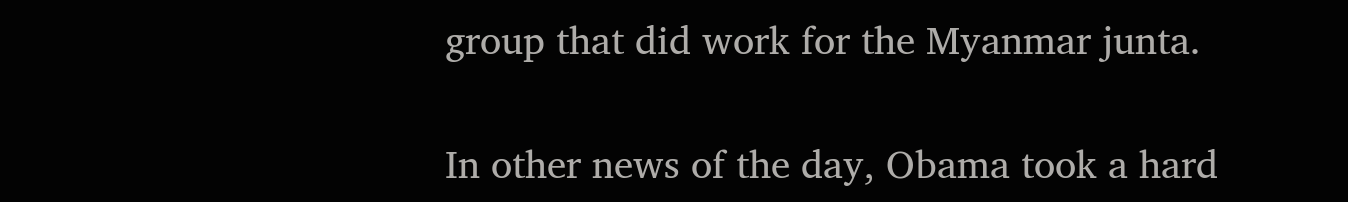group that did work for the Myanmar junta.

In other news of the day, Obama took a hard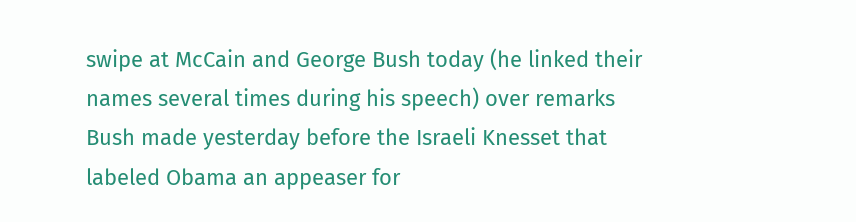swipe at McCain and George Bush today (he linked their names several times during his speech) over remarks Bush made yesterday before the Israeli Knesset that labeled Obama an appeaser for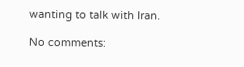wanting to talk with Iran.

No comments: